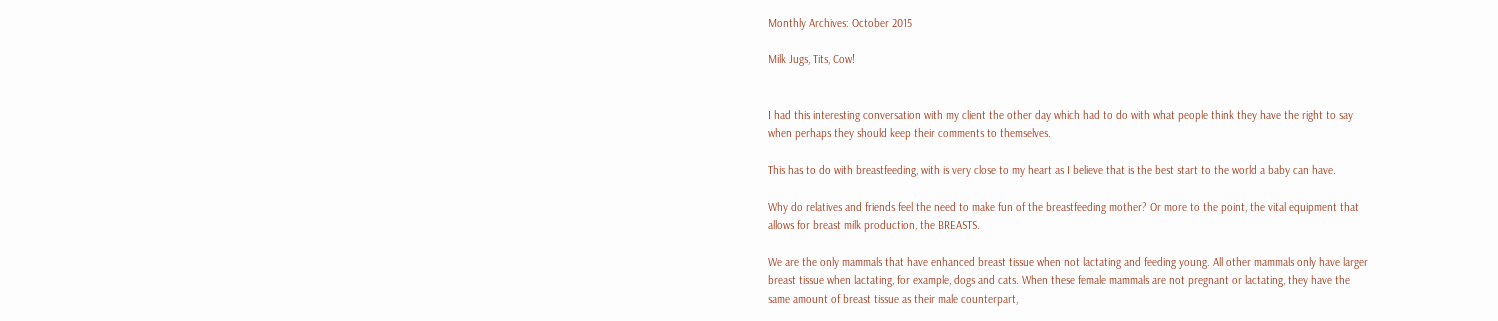Monthly Archives: October 2015

Milk Jugs, Tits, Cow!


I had this interesting conversation with my client the other day which had to do with what people think they have the right to say when perhaps they should keep their comments to themselves.

This has to do with breastfeeding, with is very close to my heart as I believe that is the best start to the world a baby can have.

Why do relatives and friends feel the need to make fun of the breastfeeding mother? Or more to the point, the vital equipment that allows for breast milk production, the BREASTS.

We are the only mammals that have enhanced breast tissue when not lactating and feeding young. All other mammals only have larger breast tissue when lactating, for example, dogs and cats. When these female mammals are not pregnant or lactating, they have the same amount of breast tissue as their male counterpart,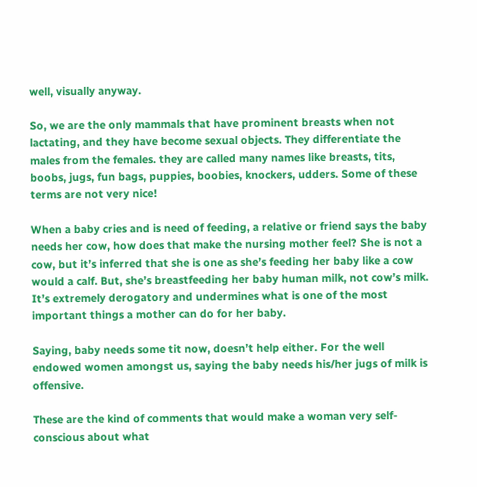well, visually anyway.

So, we are the only mammals that have prominent breasts when not lactating, and they have become sexual objects. They differentiate the males from the females. they are called many names like breasts, tits, boobs, jugs, fun bags, puppies, boobies, knockers, udders. Some of these terms are not very nice!

When a baby cries and is need of feeding, a relative or friend says the baby needs her cow, how does that make the nursing mother feel? She is not a cow, but it’s inferred that she is one as she’s feeding her baby like a cow would a calf. But, she’s breastfeeding her baby human milk, not cow’s milk. It’s extremely derogatory and undermines what is one of the most important things a mother can do for her baby.

Saying, baby needs some tit now, doesn’t help either. For the well endowed women amongst us, saying the baby needs his/her jugs of milk is offensive.

These are the kind of comments that would make a woman very self-conscious about what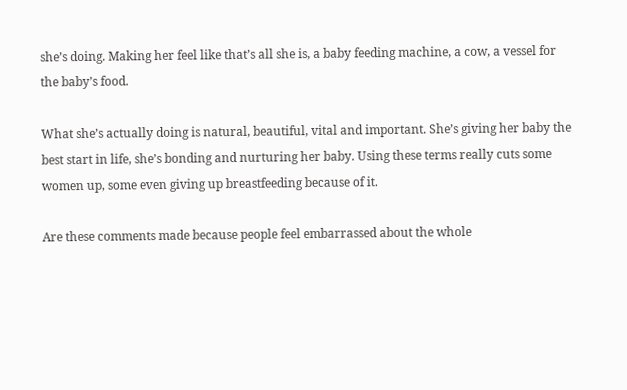she’s doing. Making her feel like that’s all she is, a baby feeding machine, a cow, a vessel for the baby’s food.

What she’s actually doing is natural, beautiful, vital and important. She’s giving her baby the best start in life, she’s bonding and nurturing her baby. Using these terms really cuts some women up, some even giving up breastfeeding because of it.

Are these comments made because people feel embarrassed about the whole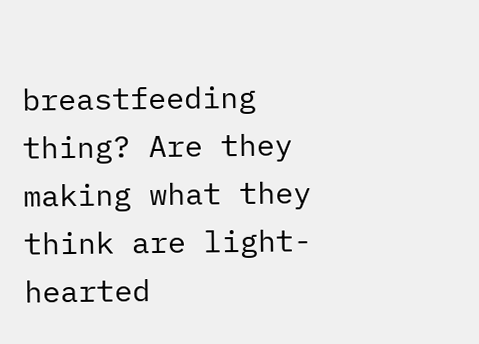breastfeeding thing? Are they making what they think are light-hearted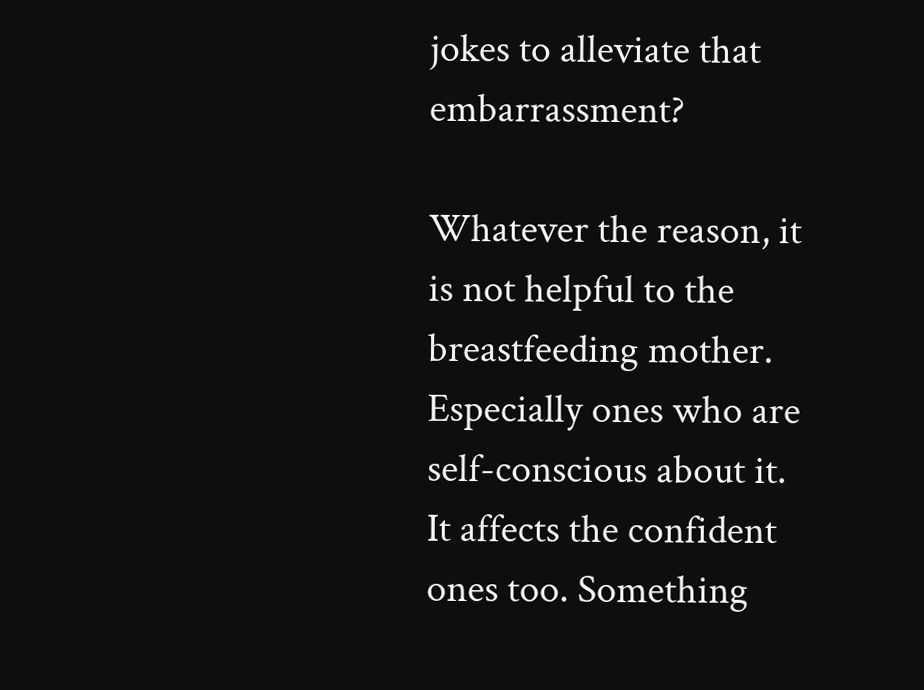jokes to alleviate that embarrassment?

Whatever the reason, it is not helpful to the breastfeeding mother. Especially ones who are self-conscious about it. It affects the confident ones too. Something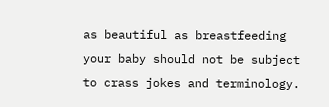as beautiful as breastfeeding your baby should not be subject to crass jokes and terminology.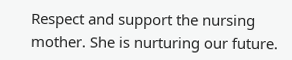Respect and support the nursing mother. She is nurturing our future.